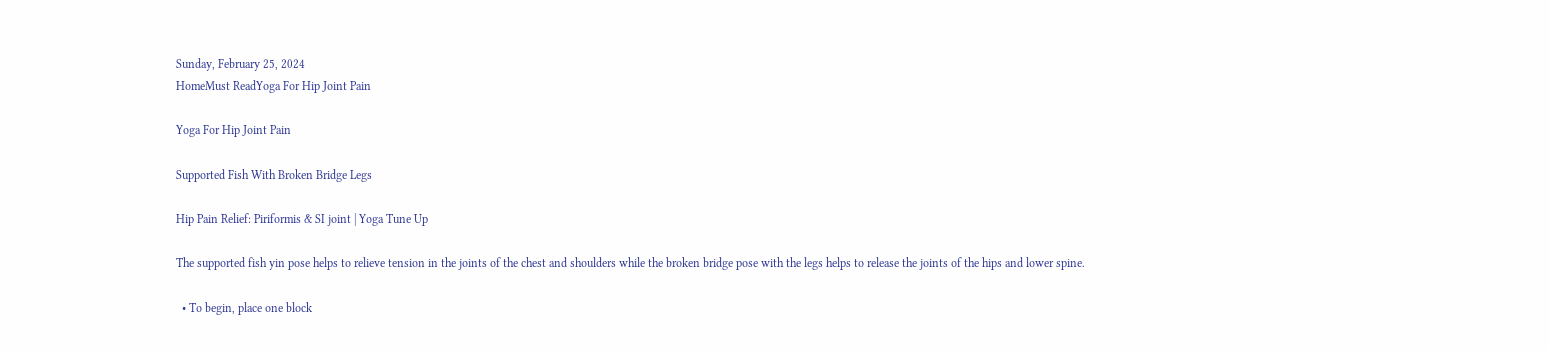Sunday, February 25, 2024
HomeMust ReadYoga For Hip Joint Pain

Yoga For Hip Joint Pain

Supported Fish With Broken Bridge Legs

Hip Pain Relief: Piriformis & SI joint | Yoga Tune Up

The supported fish yin pose helps to relieve tension in the joints of the chest and shoulders while the broken bridge pose with the legs helps to release the joints of the hips and lower spine.

  • To begin, place one block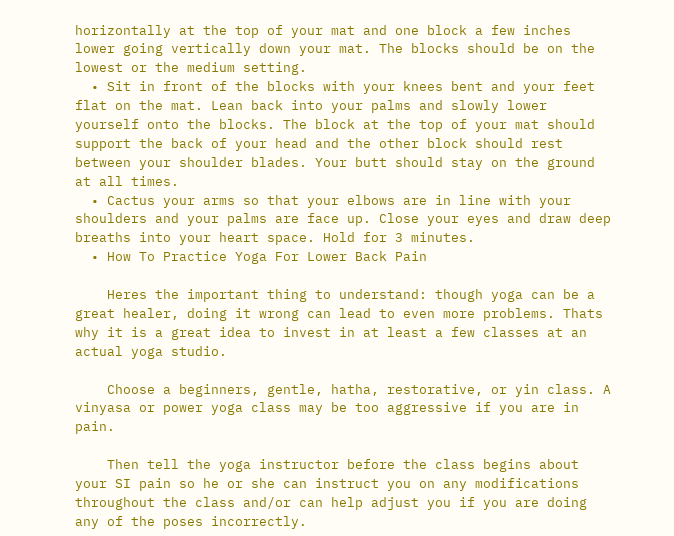horizontally at the top of your mat and one block a few inches lower going vertically down your mat. The blocks should be on the lowest or the medium setting.
  • Sit in front of the blocks with your knees bent and your feet flat on the mat. Lean back into your palms and slowly lower yourself onto the blocks. The block at the top of your mat should support the back of your head and the other block should rest between your shoulder blades. Your butt should stay on the ground at all times.
  • Cactus your arms so that your elbows are in line with your shoulders and your palms are face up. Close your eyes and draw deep breaths into your heart space. Hold for 3 minutes.
  • How To Practice Yoga For Lower Back Pain

    Heres the important thing to understand: though yoga can be a great healer, doing it wrong can lead to even more problems. Thats why it is a great idea to invest in at least a few classes at an actual yoga studio.

    Choose a beginners, gentle, hatha, restorative, or yin class. A vinyasa or power yoga class may be too aggressive if you are in pain.

    Then tell the yoga instructor before the class begins about your SI pain so he or she can instruct you on any modifications throughout the class and/or can help adjust you if you are doing any of the poses incorrectly.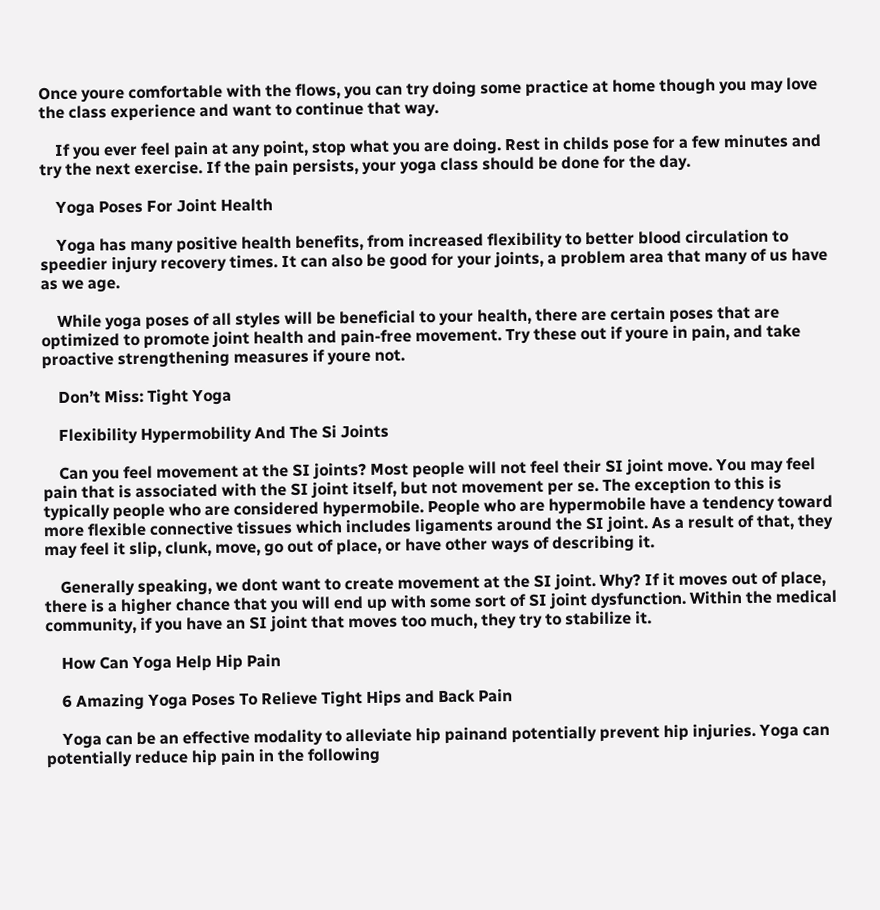Once youre comfortable with the flows, you can try doing some practice at home though you may love the class experience and want to continue that way.

    If you ever feel pain at any point, stop what you are doing. Rest in childs pose for a few minutes and try the next exercise. If the pain persists, your yoga class should be done for the day.

    Yoga Poses For Joint Health

    Yoga has many positive health benefits, from increased flexibility to better blood circulation to speedier injury recovery times. It can also be good for your joints, a problem area that many of us have as we age.

    While yoga poses of all styles will be beneficial to your health, there are certain poses that are optimized to promote joint health and pain-free movement. Try these out if youre in pain, and take proactive strengthening measures if youre not.

    Don’t Miss: Tight Yoga

    Flexibility Hypermobility And The Si Joints

    Can you feel movement at the SI joints? Most people will not feel their SI joint move. You may feel pain that is associated with the SI joint itself, but not movement per se. The exception to this is typically people who are considered hypermobile. People who are hypermobile have a tendency toward more flexible connective tissues which includes ligaments around the SI joint. As a result of that, they may feel it slip, clunk, move, go out of place, or have other ways of describing it.

    Generally speaking, we dont want to create movement at the SI joint. Why? If it moves out of place, there is a higher chance that you will end up with some sort of SI joint dysfunction. Within the medical community, if you have an SI joint that moves too much, they try to stabilize it.

    How Can Yoga Help Hip Pain

    6 Amazing Yoga Poses To Relieve Tight Hips and Back Pain

    Yoga can be an effective modality to alleviate hip painand potentially prevent hip injuries. Yoga can potentially reduce hip pain in the following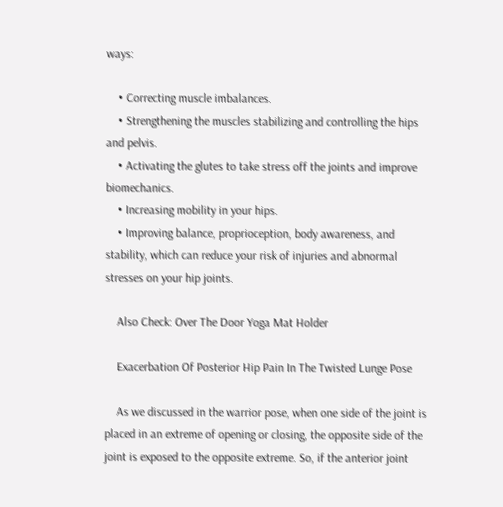ways:

    • Correcting muscle imbalances.
    • Strengthening the muscles stabilizing and controlling the hips and pelvis.
    • Activating the glutes to take stress off the joints and improve biomechanics.
    • Increasing mobility in your hips.
    • Improving balance, proprioception, body awareness, and stability, which can reduce your risk of injuries and abnormal stresses on your hip joints.

    Also Check: Over The Door Yoga Mat Holder

    Exacerbation Of Posterior Hip Pain In The Twisted Lunge Pose

    As we discussed in the warrior pose, when one side of the joint is placed in an extreme of opening or closing, the opposite side of the joint is exposed to the opposite extreme. So, if the anterior joint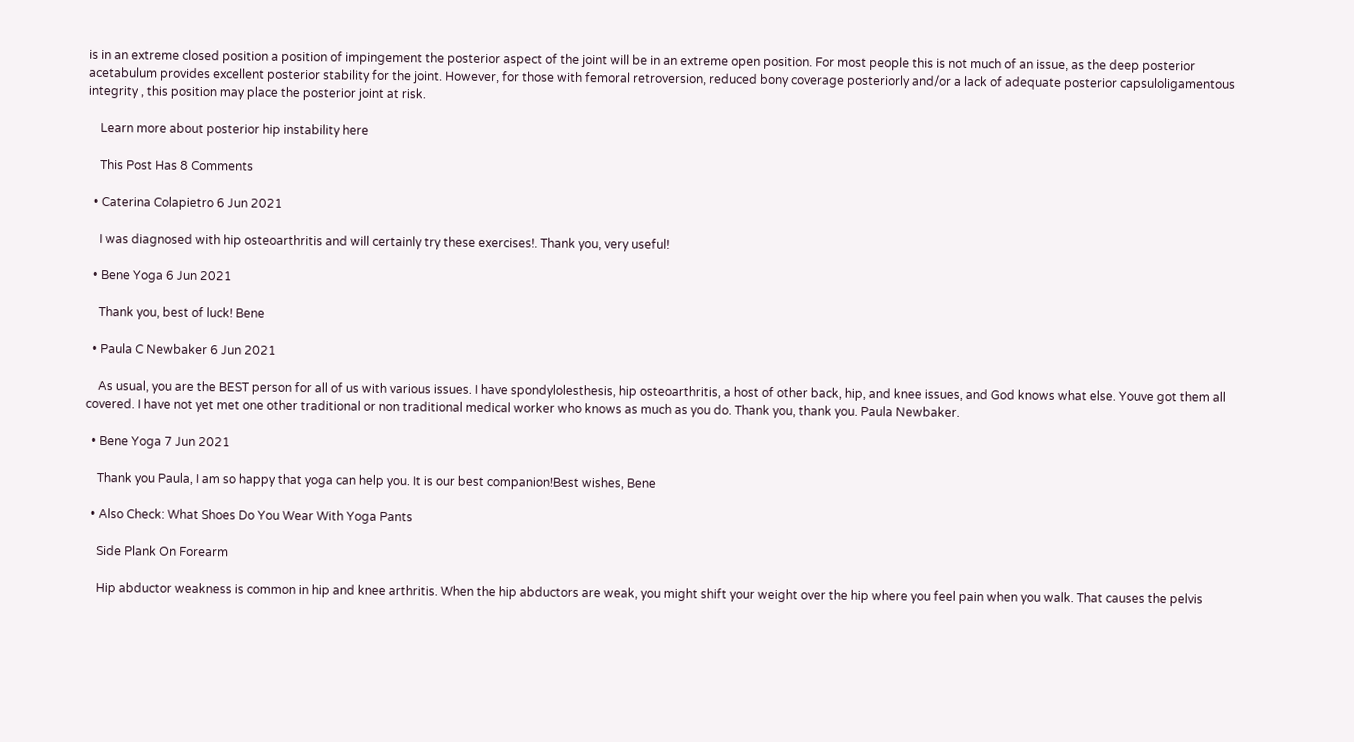is in an extreme closed position a position of impingement the posterior aspect of the joint will be in an extreme open position. For most people this is not much of an issue, as the deep posterior acetabulum provides excellent posterior stability for the joint. However, for those with femoral retroversion, reduced bony coverage posteriorly and/or a lack of adequate posterior capsuloligamentous integrity , this position may place the posterior joint at risk.

    Learn more about posterior hip instability here

    This Post Has 8 Comments

  • Caterina Colapietro 6 Jun 2021

    I was diagnosed with hip osteoarthritis and will certainly try these exercises!. Thank you, very useful!

  • Bene Yoga 6 Jun 2021

    Thank you, best of luck! Bene

  • Paula C Newbaker 6 Jun 2021

    As usual, you are the BEST person for all of us with various issues. I have spondylolesthesis, hip osteoarthritis, a host of other back, hip, and knee issues, and God knows what else. Youve got them all covered. I have not yet met one other traditional or non traditional medical worker who knows as much as you do. Thank you, thank you. Paula Newbaker.

  • Bene Yoga 7 Jun 2021

    Thank you Paula, I am so happy that yoga can help you. It is our best companion!Best wishes, Bene

  • Also Check: What Shoes Do You Wear With Yoga Pants

    Side Plank On Forearm

    Hip abductor weakness is common in hip and knee arthritis. When the hip abductors are weak, you might shift your weight over the hip where you feel pain when you walk. That causes the pelvis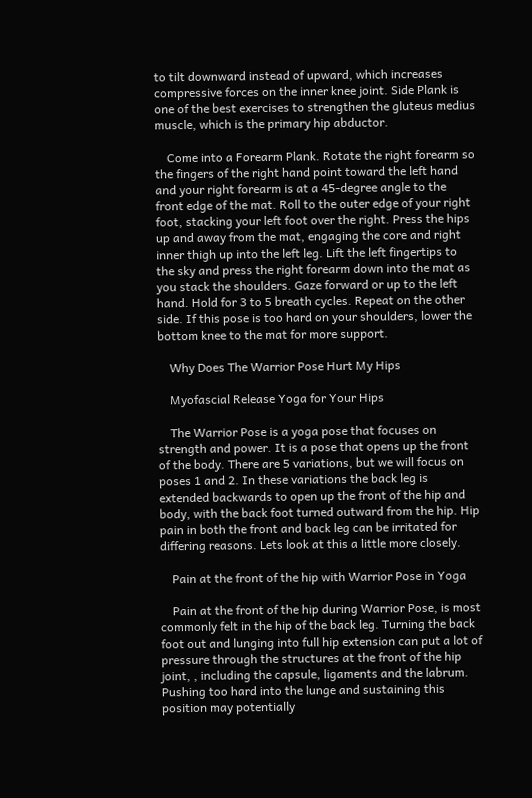to tilt downward instead of upward, which increases compressive forces on the inner knee joint. Side Plank is one of the best exercises to strengthen the gluteus medius muscle, which is the primary hip abductor.

    Come into a Forearm Plank. Rotate the right forearm so the fingers of the right hand point toward the left hand and your right forearm is at a 45-degree angle to the front edge of the mat. Roll to the outer edge of your right foot, stacking your left foot over the right. Press the hips up and away from the mat, engaging the core and right inner thigh up into the left leg. Lift the left fingertips to the sky and press the right forearm down into the mat as you stack the shoulders. Gaze forward or up to the left hand. Hold for 3 to 5 breath cycles. Repeat on the other side. If this pose is too hard on your shoulders, lower the bottom knee to the mat for more support.

    Why Does The Warrior Pose Hurt My Hips

    Myofascial Release Yoga for Your Hips

    The Warrior Pose is a yoga pose that focuses on strength and power. It is a pose that opens up the front of the body. There are 5 variations, but we will focus on poses 1 and 2. In these variations the back leg is extended backwards to open up the front of the hip and body, with the back foot turned outward from the hip. Hip pain in both the front and back leg can be irritated for differing reasons. Lets look at this a little more closely.

    Pain at the front of the hip with Warrior Pose in Yoga

    Pain at the front of the hip during Warrior Pose, is most commonly felt in the hip of the back leg. Turning the back foot out and lunging into full hip extension can put a lot of pressure through the structures at the front of the hip joint, , including the capsule, ligaments and the labrum. Pushing too hard into the lunge and sustaining this position may potentially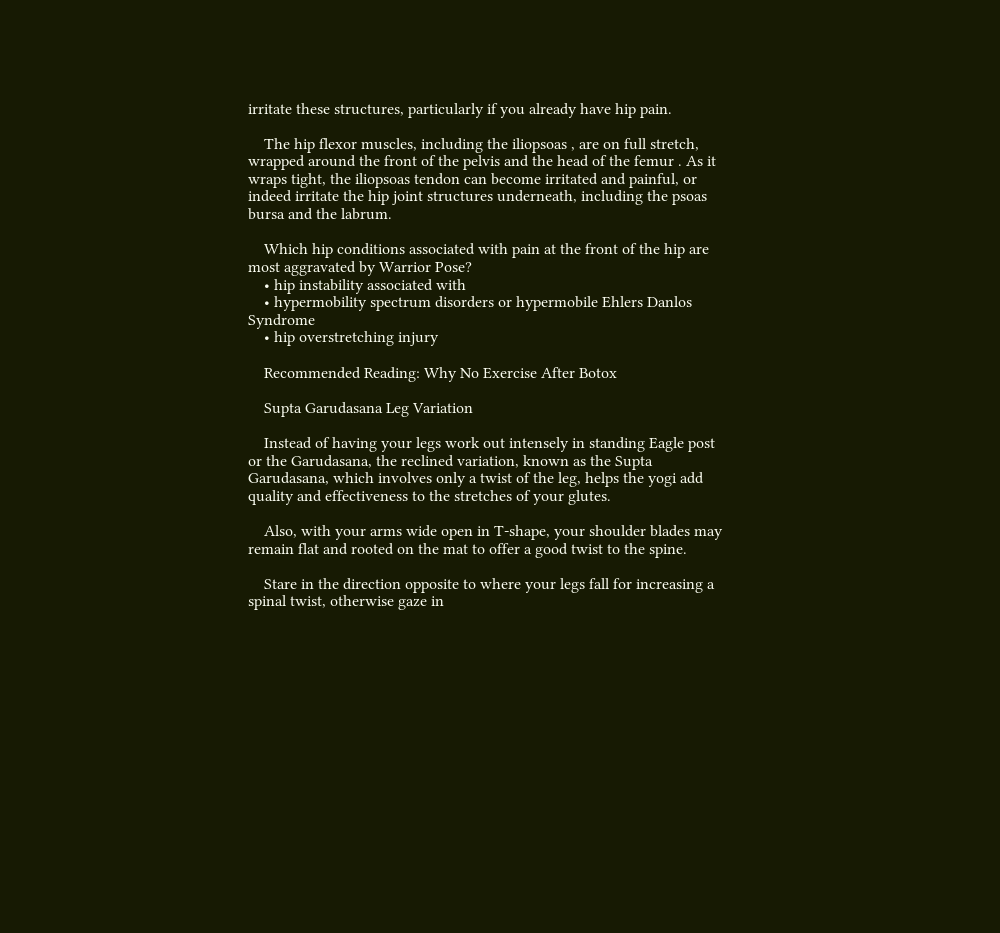irritate these structures, particularly if you already have hip pain.

    The hip flexor muscles, including the iliopsoas , are on full stretch, wrapped around the front of the pelvis and the head of the femur . As it wraps tight, the iliopsoas tendon can become irritated and painful, or indeed irritate the hip joint structures underneath, including the psoas bursa and the labrum.

    Which hip conditions associated with pain at the front of the hip are most aggravated by Warrior Pose?
    • hip instability associated with
    • hypermobility spectrum disorders or hypermobile Ehlers Danlos Syndrome
    • hip overstretching injury

    Recommended Reading: Why No Exercise After Botox

    Supta Garudasana Leg Variation

    Instead of having your legs work out intensely in standing Eagle post or the Garudasana, the reclined variation, known as the Supta Garudasana, which involves only a twist of the leg, helps the yogi add quality and effectiveness to the stretches of your glutes.

    Also, with your arms wide open in T-shape, your shoulder blades may remain flat and rooted on the mat to offer a good twist to the spine.

    Stare in the direction opposite to where your legs fall for increasing a spinal twist, otherwise gaze in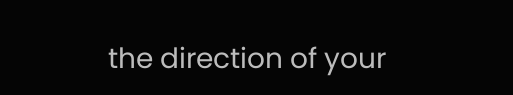the direction of your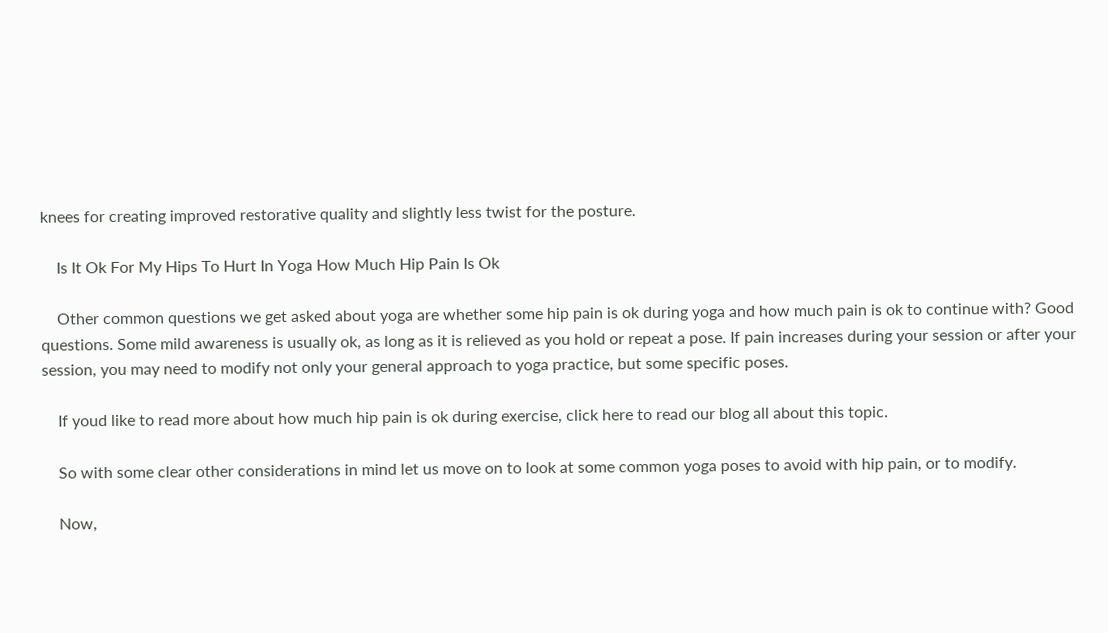knees for creating improved restorative quality and slightly less twist for the posture.

    Is It Ok For My Hips To Hurt In Yoga How Much Hip Pain Is Ok

    Other common questions we get asked about yoga are whether some hip pain is ok during yoga and how much pain is ok to continue with? Good questions. Some mild awareness is usually ok, as long as it is relieved as you hold or repeat a pose. If pain increases during your session or after your session, you may need to modify not only your general approach to yoga practice, but some specific poses.

    If youd like to read more about how much hip pain is ok during exercise, click here to read our blog all about this topic.

    So with some clear other considerations in mind let us move on to look at some common yoga poses to avoid with hip pain, or to modify.

    Now,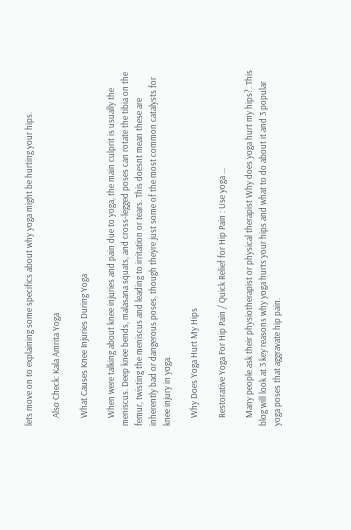lets move on to explaining some specifics about why yoga might be hurting your hips.

    Also Check: Kala Amrita Yoga

    What Causes Knee Injuries During Yoga

    When were talking about knee injuries and pain due to yoga, the main culprit is usually the meniscus. Deep knee bends, malasana squats, and cross-legged poses can rotate the tibia on the femur, twisting the meniscus and leading to irritation or tears. This doesnt mean these are inherently bad or dangerous poses, though theyre just some of the most common catalysts for knee injury in yoga.

    Why Does Yoga Hurt My Hips

    Restorative Yoga For Hip Pain / Quick Relief for Hip Pain : Use yoga ...

    Many people ask their physiotherapist or physical therapist Why does yoga hurt my hips?. This blog will look at 3 key reasons why yoga hurts your hips and what to do about it and 3 popular yoga poses that aggravate hip pain.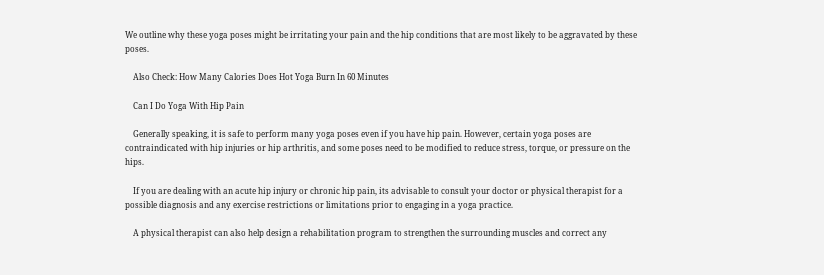We outline why these yoga poses might be irritating your pain and the hip conditions that are most likely to be aggravated by these poses.

    Also Check: How Many Calories Does Hot Yoga Burn In 60 Minutes

    Can I Do Yoga With Hip Pain

    Generally speaking, it is safe to perform many yoga poses even if you have hip pain. However, certain yoga poses are contraindicated with hip injuries or hip arthritis, and some poses need to be modified to reduce stress, torque, or pressure on the hips.

    If you are dealing with an acute hip injury or chronic hip pain, its advisable to consult your doctor or physical therapist for a possible diagnosis and any exercise restrictions or limitations prior to engaging in a yoga practice.

    A physical therapist can also help design a rehabilitation program to strengthen the surrounding muscles and correct any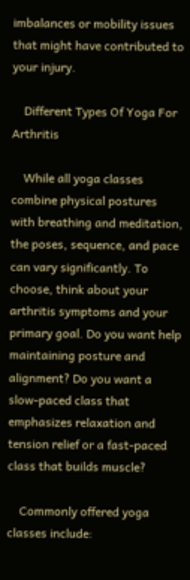imbalances or mobility issues that might have contributed to your injury.

    Different Types Of Yoga For Arthritis

    While all yoga classes combine physical postures with breathing and meditation, the poses, sequence, and pace can vary significantly. To choose, think about your arthritis symptoms and your primary goal. Do you want help maintaining posture and alignment? Do you want a slow-paced class that emphasizes relaxation and tension relief or a fast-paced class that builds muscle?

    Commonly offered yoga classes include: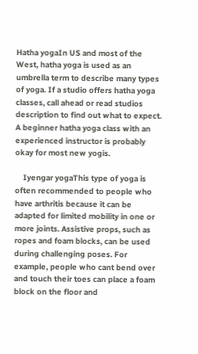Hatha yogaIn US and most of the West, hatha yoga is used as an umbrella term to describe many types of yoga. If a studio offers hatha yoga classes, call ahead or read studios description to find out what to expect. A beginner hatha yoga class with an experienced instructor is probably okay for most new yogis.

    Iyengar yogaThis type of yoga is often recommended to people who have arthritis because it can be adapted for limited mobility in one or more joints. Assistive props, such as ropes and foam blocks, can be used during challenging poses. For example, people who cant bend over and touch their toes can place a foam block on the floor and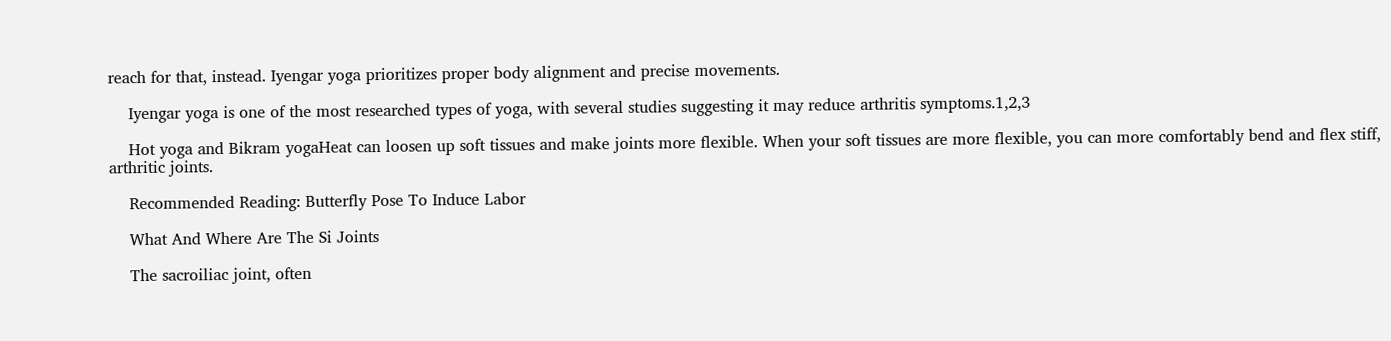reach for that, instead. Iyengar yoga prioritizes proper body alignment and precise movements.

    Iyengar yoga is one of the most researched types of yoga, with several studies suggesting it may reduce arthritis symptoms.1,2,3

    Hot yoga and Bikram yogaHeat can loosen up soft tissues and make joints more flexible. When your soft tissues are more flexible, you can more comfortably bend and flex stiff, arthritic joints.

    Recommended Reading: Butterfly Pose To Induce Labor

    What And Where Are The Si Joints

    The sacroiliac joint, often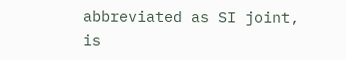abbreviated as SI joint, is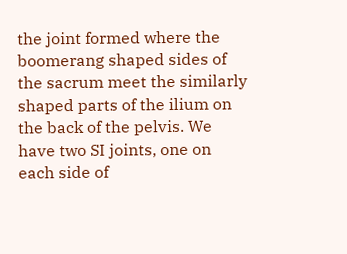the joint formed where the boomerang shaped sides of the sacrum meet the similarly shaped parts of the ilium on the back of the pelvis. We have two SI joints, one on each side of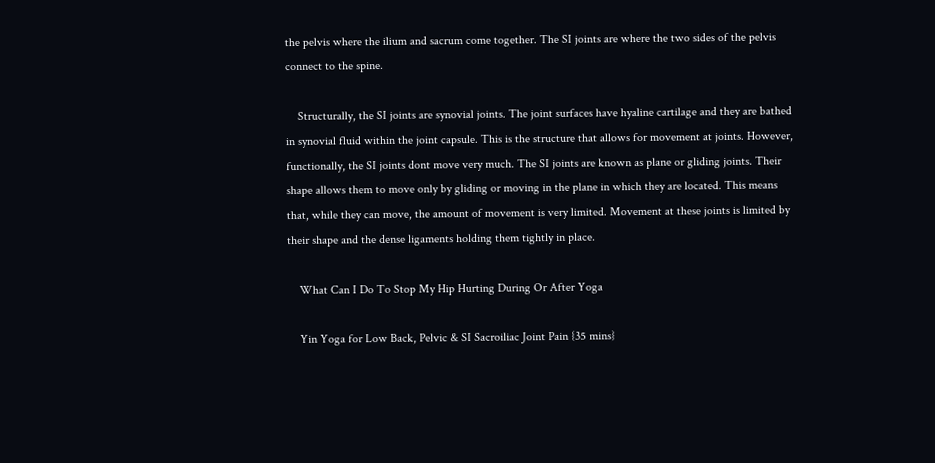the pelvis where the ilium and sacrum come together. The SI joints are where the two sides of the pelvis connect to the spine.

    Structurally, the SI joints are synovial joints. The joint surfaces have hyaline cartilage and they are bathed in synovial fluid within the joint capsule. This is the structure that allows for movement at joints. However, functionally, the SI joints dont move very much. The SI joints are known as plane or gliding joints. Their shape allows them to move only by gliding or moving in the plane in which they are located. This means that, while they can move, the amount of movement is very limited. Movement at these joints is limited by their shape and the dense ligaments holding them tightly in place.

    What Can I Do To Stop My Hip Hurting During Or After Yoga

    Yin Yoga for Low Back, Pelvic & SI Sacroiliac Joint Pain {35 mins}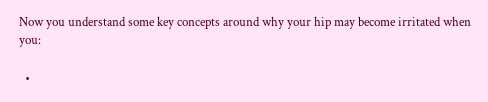Now you understand some key concepts around why your hip may become irritated when you:

  •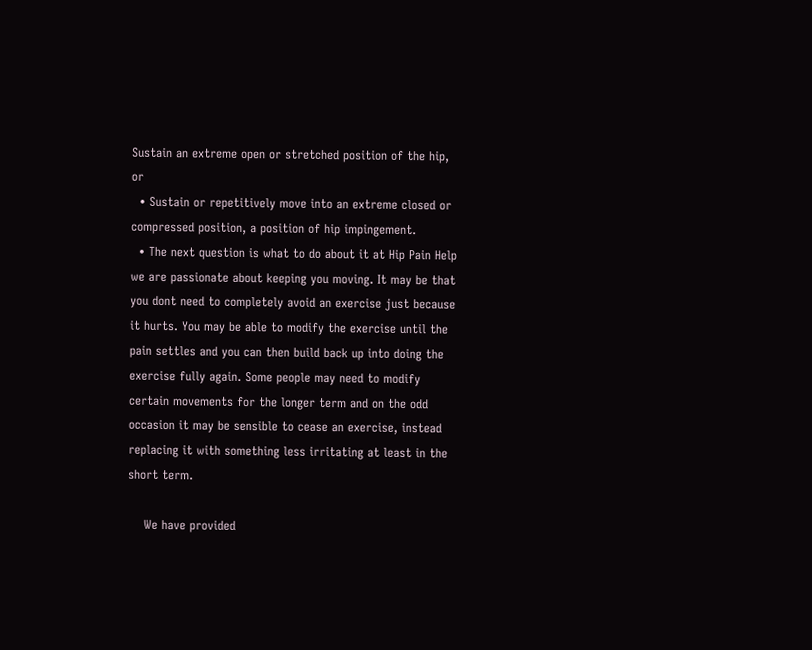Sustain an extreme open or stretched position of the hip, or
  • Sustain or repetitively move into an extreme closed or compressed position, a position of hip impingement.
  • The next question is what to do about it at Hip Pain Help we are passionate about keeping you moving. It may be that you dont need to completely avoid an exercise just because it hurts. You may be able to modify the exercise until the pain settles and you can then build back up into doing the exercise fully again. Some people may need to modify certain movements for the longer term and on the odd occasion it may be sensible to cease an exercise, instead replacing it with something less irritating at least in the short term.

    We have provided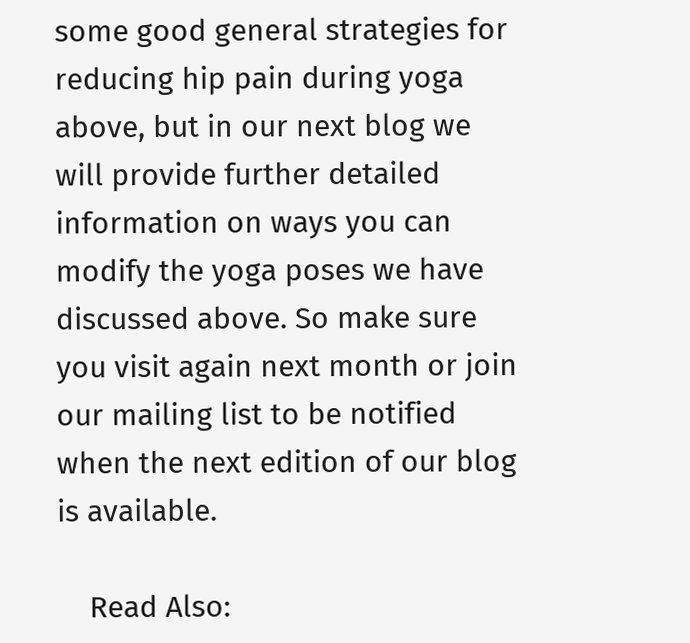some good general strategies for reducing hip pain during yoga above, but in our next blog we will provide further detailed information on ways you can modify the yoga poses we have discussed above. So make sure you visit again next month or join our mailing list to be notified when the next edition of our blog is available.

    Read Also: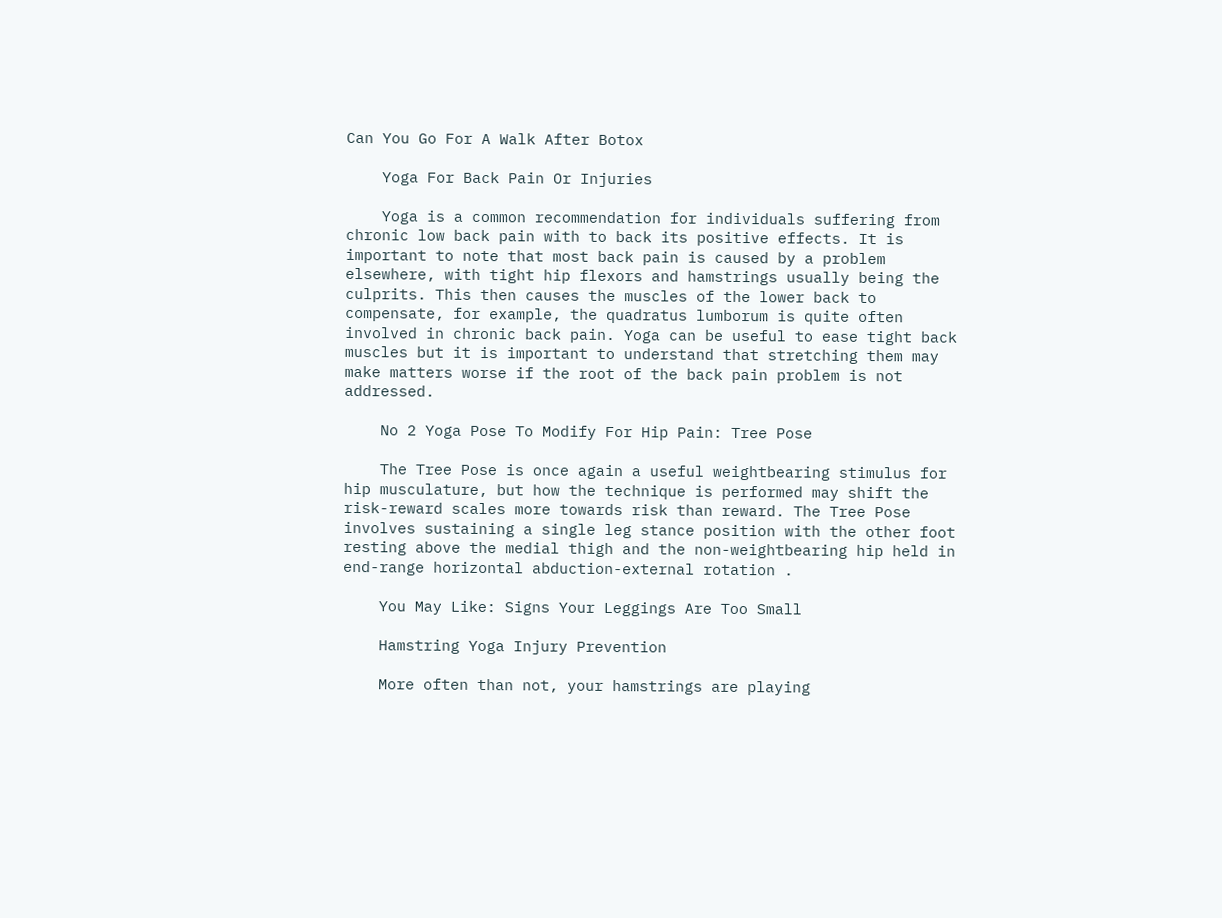Can You Go For A Walk After Botox

    Yoga For Back Pain Or Injuries

    Yoga is a common recommendation for individuals suffering from chronic low back pain with to back its positive effects. It is important to note that most back pain is caused by a problem elsewhere, with tight hip flexors and hamstrings usually being the culprits. This then causes the muscles of the lower back to compensate, for example, the quadratus lumborum is quite often involved in chronic back pain. Yoga can be useful to ease tight back muscles but it is important to understand that stretching them may make matters worse if the root of the back pain problem is not addressed.

    No 2 Yoga Pose To Modify For Hip Pain: Tree Pose

    The Tree Pose is once again a useful weightbearing stimulus for hip musculature, but how the technique is performed may shift the risk-reward scales more towards risk than reward. The Tree Pose involves sustaining a single leg stance position with the other foot resting above the medial thigh and the non-weightbearing hip held in end-range horizontal abduction-external rotation .

    You May Like: Signs Your Leggings Are Too Small

    Hamstring Yoga Injury Prevention

    More often than not, your hamstrings are playing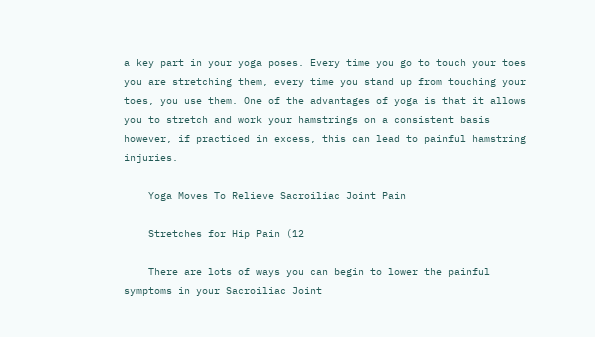a key part in your yoga poses. Every time you go to touch your toes you are stretching them, every time you stand up from touching your toes, you use them. One of the advantages of yoga is that it allows you to stretch and work your hamstrings on a consistent basis however, if practiced in excess, this can lead to painful hamstring injuries.

    Yoga Moves To Relieve Sacroiliac Joint Pain

    Stretches for Hip Pain (12

    There are lots of ways you can begin to lower the painful symptoms in your Sacroiliac Joint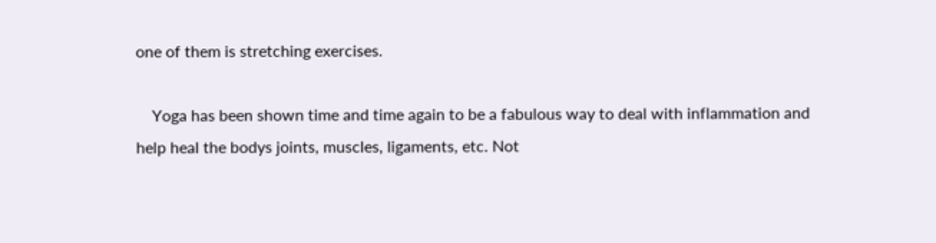one of them is stretching exercises.

    Yoga has been shown time and time again to be a fabulous way to deal with inflammation and help heal the bodys joints, muscles, ligaments, etc. Not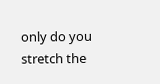only do you stretch the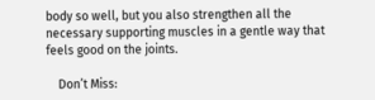body so well, but you also strengthen all the necessary supporting muscles in a gentle way that feels good on the joints.

    Don’t Miss: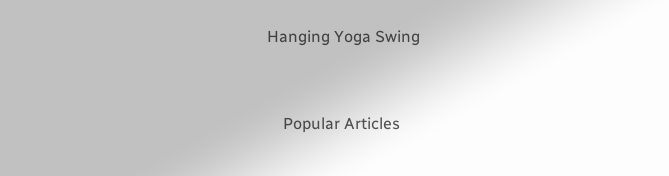Hanging Yoga Swing


    Popular Articles